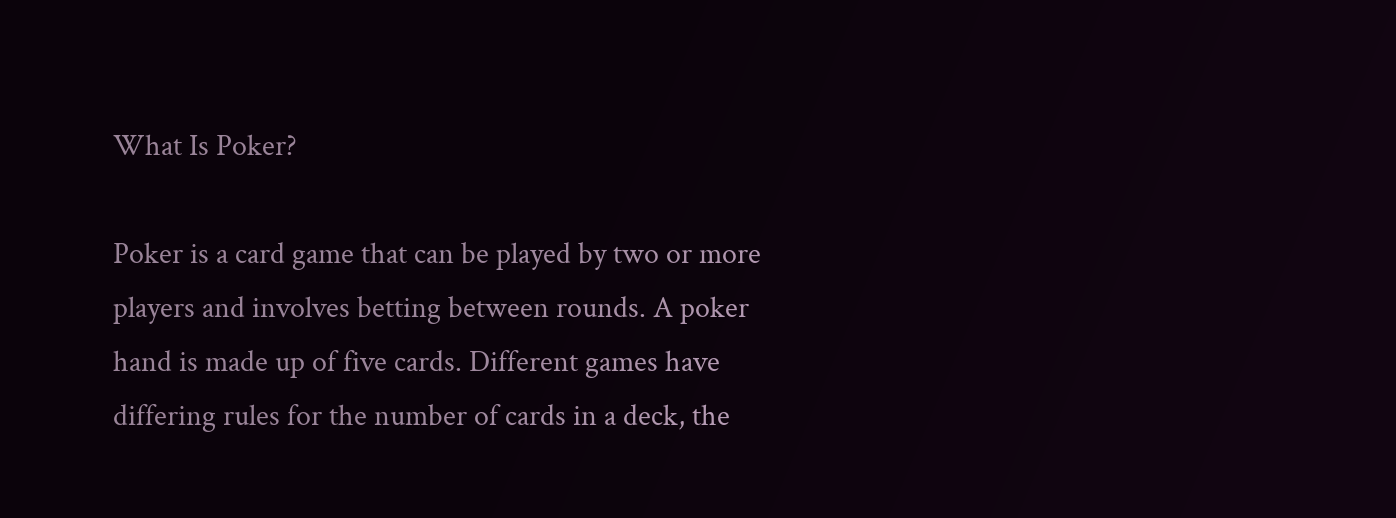What Is Poker?

Poker is a card game that can be played by two or more players and involves betting between rounds. A poker hand is made up of five cards. Different games have differing rules for the number of cards in a deck, the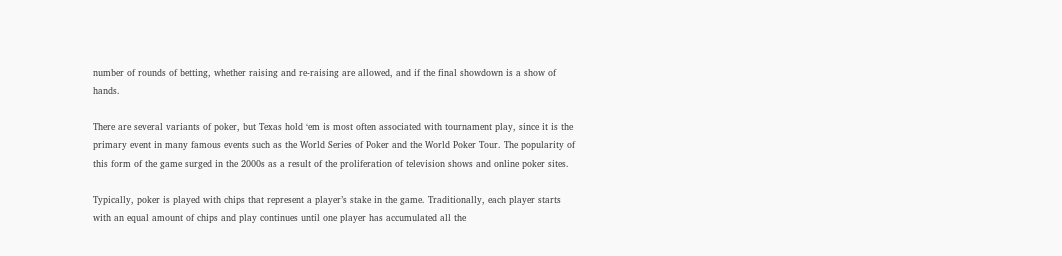number of rounds of betting, whether raising and re-raising are allowed, and if the final showdown is a show of hands.

There are several variants of poker, but Texas hold ‘em is most often associated with tournament play, since it is the primary event in many famous events such as the World Series of Poker and the World Poker Tour. The popularity of this form of the game surged in the 2000s as a result of the proliferation of television shows and online poker sites.

Typically, poker is played with chips that represent a player’s stake in the game. Traditionally, each player starts with an equal amount of chips and play continues until one player has accumulated all the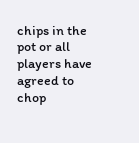chips in the pot or all players have agreed to chop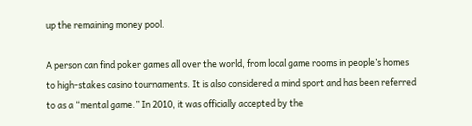up the remaining money pool.

A person can find poker games all over the world, from local game rooms in people’s homes to high-stakes casino tournaments. It is also considered a mind sport and has been referred to as a “mental game.” In 2010, it was officially accepted by the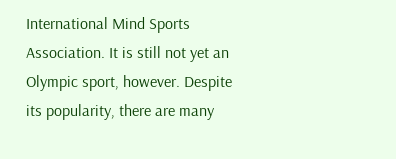International Mind Sports Association. It is still not yet an Olympic sport, however. Despite its popularity, there are many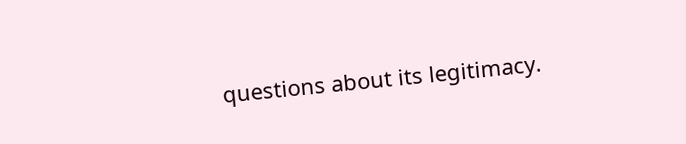questions about its legitimacy.